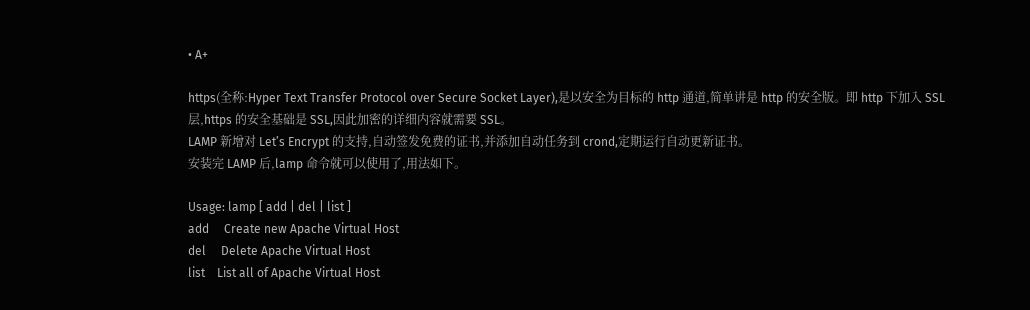• A+

https(全称:Hyper Text Transfer Protocol over Secure Socket Layer),是以安全为目标的 http 通道,简单讲是 http 的安全版。即 http 下加入 SSL 层,https 的安全基础是 SSL,因此加密的详细内容就需要 SSL。
LAMP 新增对 Let’s Encrypt 的支持,自动签发免费的证书,并添加自动任务到 crond,定期运行自动更新证书。
安装完 LAMP 后,lamp 命令就可以使用了,用法如下。

Usage: lamp [ add | del | list ]
add     Create new Apache Virtual Host
del     Delete Apache Virtual Host
list    List all of Apache Virtual Host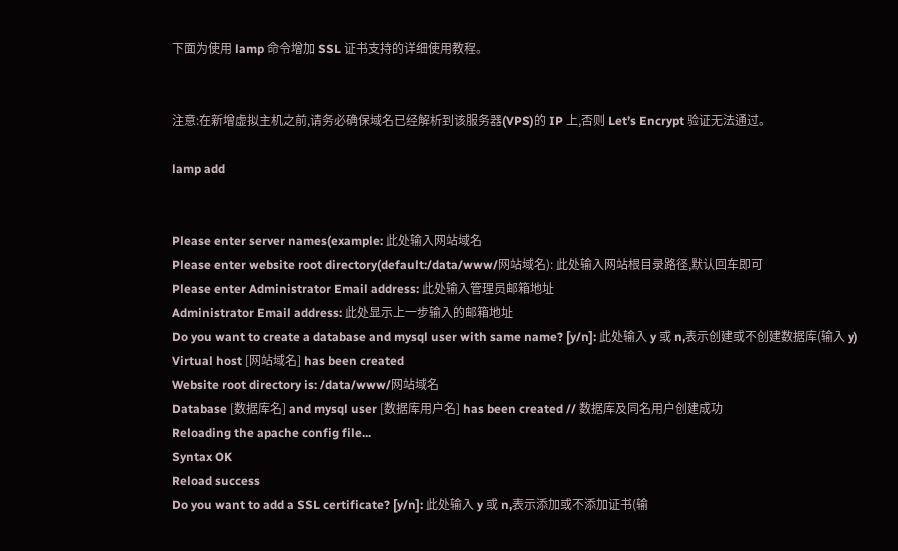下面为使用 lamp 命令增加 SSL 证书支持的详细使用教程。


注意:在新增虚拟主机之前,请务必确保域名已经解析到该服务器(VPS)的 IP 上,否则 Let’s Encrypt 验证无法通过。

lamp add


Please enter server names(example: 此处输入网站域名
Please enter website root directory(default:/data/www/网站域名): 此处输入网站根目录路径,默认回车即可
Please enter Administrator Email address: 此处输入管理员邮箱地址
Administrator Email address: 此处显示上一步输入的邮箱地址
Do you want to create a database and mysql user with same name? [y/n]: 此处输入 y 或 n,表示创建或不创建数据库(输入 y)
Virtual host [网站域名] has been created
Website root directory is: /data/www/网站域名
Database [数据库名] and mysql user [数据库用户名] has been created // 数据库及同名用户创建成功
Reloading the apache config file...
Syntax OK
Reload success
Do you want to add a SSL certificate? [y/n]: 此处输入 y 或 n,表示添加或不添加证书(输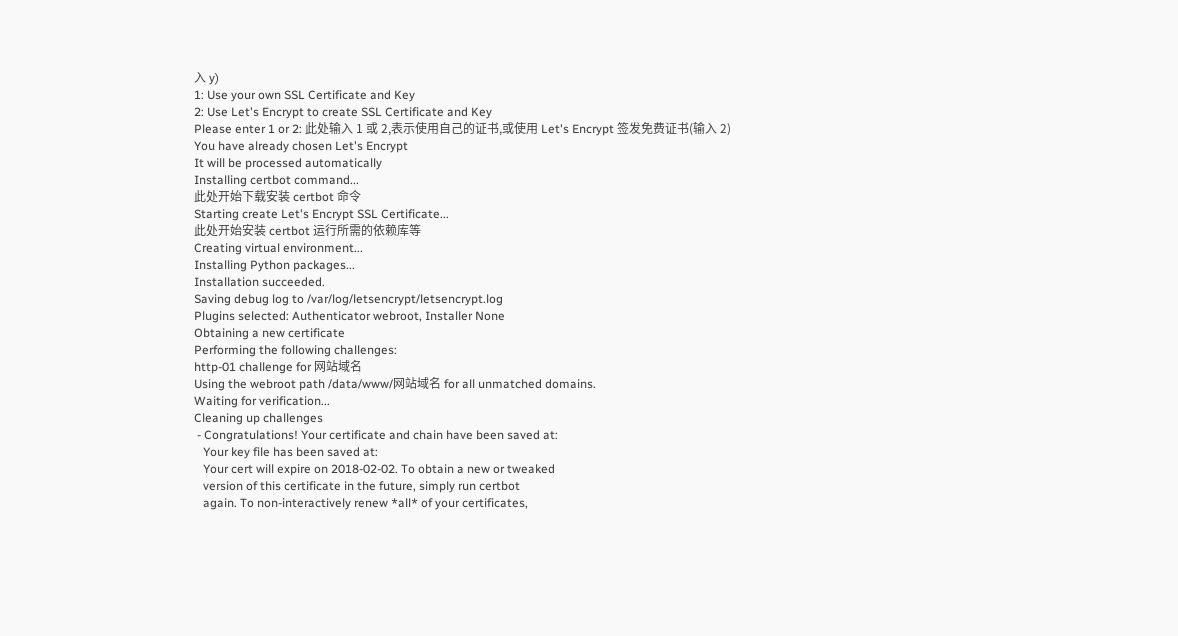入 y)
1: Use your own SSL Certificate and Key
2: Use Let's Encrypt to create SSL Certificate and Key
Please enter 1 or 2: 此处输入 1 或 2,表示使用自己的证书,或使用 Let's Encrypt 签发免费证书(输入 2)
You have already chosen Let's Encrypt
It will be processed automatically
Installing certbot command...
此处开始下载安装 certbot 命令
Starting create Let's Encrypt SSL Certificate...
此处开始安装 certbot 运行所需的依赖库等
Creating virtual environment...
Installing Python packages...
Installation succeeded.
Saving debug log to /var/log/letsencrypt/letsencrypt.log
Plugins selected: Authenticator webroot, Installer None
Obtaining a new certificate
Performing the following challenges:
http-01 challenge for 网站域名
Using the webroot path /data/www/网站域名 for all unmatched domains.
Waiting for verification...
Cleaning up challenges
 - Congratulations! Your certificate and chain have been saved at:
   Your key file has been saved at:
   Your cert will expire on 2018-02-02. To obtain a new or tweaked
   version of this certificate in the future, simply run certbot
   again. To non-interactively renew *all* of your certificates,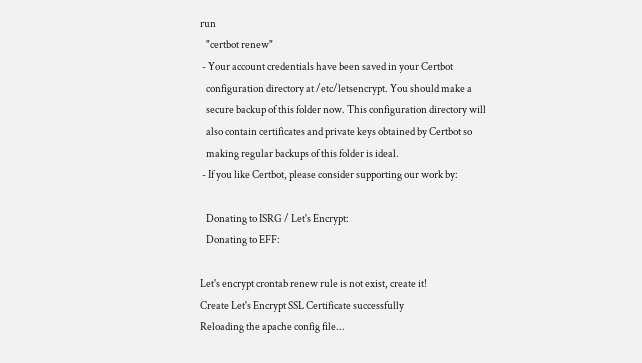run
   "certbot renew"
 - Your account credentials have been saved in your Certbot
   configuration directory at /etc/letsencrypt. You should make a
   secure backup of this folder now. This configuration directory will
   also contain certificates and private keys obtained by Certbot so
   making regular backups of this folder is ideal.
 - If you like Certbot, please consider supporting our work by:

   Donating to ISRG / Let's Encrypt:
   Donating to EFF:

Let's encrypt crontab renew rule is not exist, create it!
Create Let's Encrypt SSL Certificate successfully
Reloading the apache config file...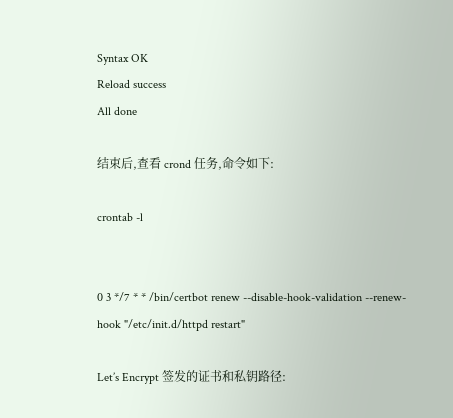Syntax OK
Reload success
All done

结束后,查看 crond 任务,命令如下:

crontab -l


0 3 */7 * * /bin/certbot renew --disable-hook-validation --renew-hook "/etc/init.d/httpd restart"

Let’s Encrypt 签发的证书和私钥路径: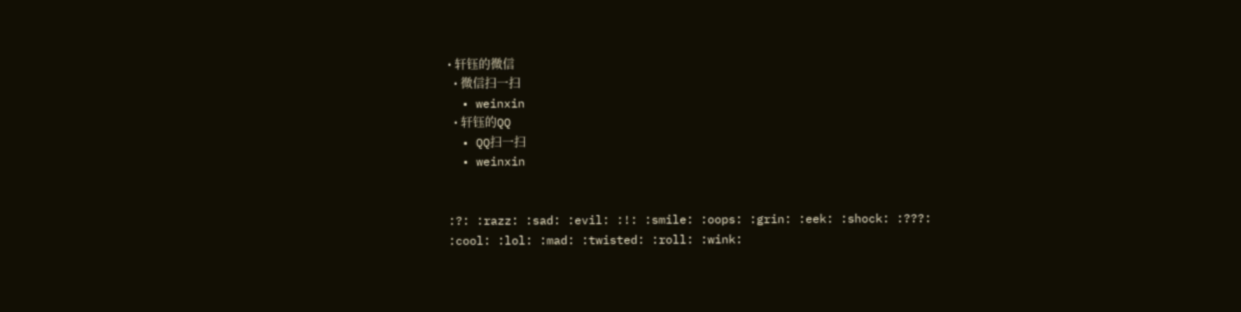• 轩钰的微信
  • 微信扫一扫
  • weinxin
  • 轩钰的QQ
  • QQ扫一扫
  • weinxin


:?: :razz: :sad: :evil: :!: :smile: :oops: :grin: :eek: :shock: :???: :cool: :lol: :mad: :twisted: :roll: :wink: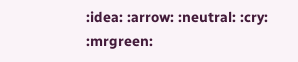:idea: :arrow: :neutral: :cry: :mrgreen: